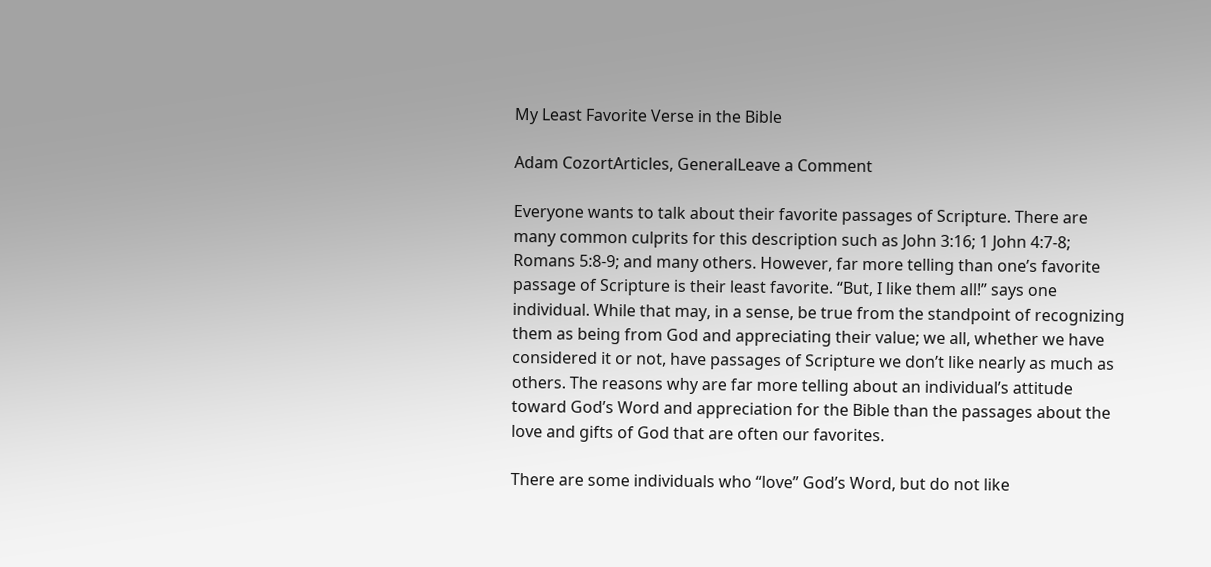My Least Favorite Verse in the Bible

Adam CozortArticles, GeneralLeave a Comment

Everyone wants to talk about their favorite passages of Scripture. There are many common culprits for this description such as John 3:16; 1 John 4:7-8; Romans 5:8-9; and many others. However, far more telling than one’s favorite passage of Scripture is their least favorite. “But, I like them all!” says one individual. While that may, in a sense, be true from the standpoint of recognizing them as being from God and appreciating their value; we all, whether we have considered it or not, have passages of Scripture we don’t like nearly as much as others. The reasons why are far more telling about an individual’s attitude toward God’s Word and appreciation for the Bible than the passages about the love and gifts of God that are often our favorites.

There are some individuals who “love” God’s Word, but do not like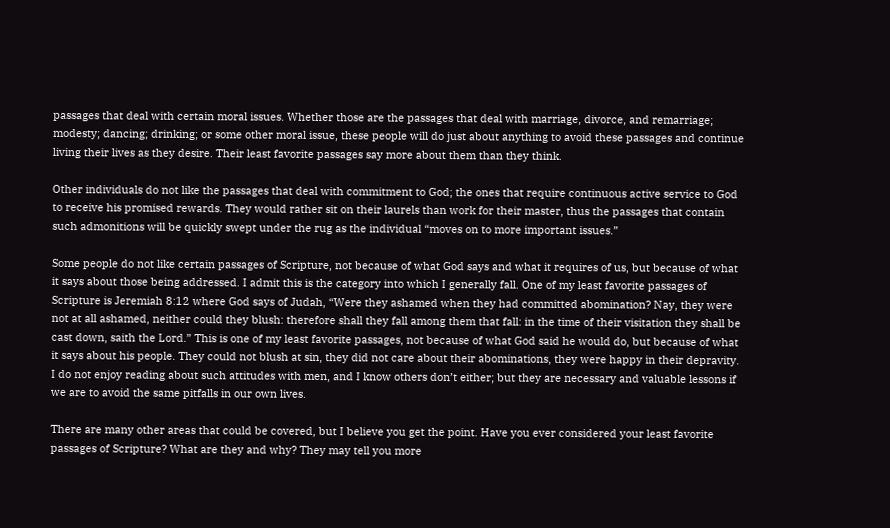passages that deal with certain moral issues. Whether those are the passages that deal with marriage, divorce, and remarriage; modesty; dancing; drinking; or some other moral issue, these people will do just about anything to avoid these passages and continue living their lives as they desire. Their least favorite passages say more about them than they think.

Other individuals do not like the passages that deal with commitment to God; the ones that require continuous active service to God to receive his promised rewards. They would rather sit on their laurels than work for their master, thus the passages that contain such admonitions will be quickly swept under the rug as the individual “moves on to more important issues.”

Some people do not like certain passages of Scripture, not because of what God says and what it requires of us, but because of what it says about those being addressed. I admit this is the category into which I generally fall. One of my least favorite passages of Scripture is Jeremiah 8:12 where God says of Judah, “Were they ashamed when they had committed abomination? Nay, they were not at all ashamed, neither could they blush: therefore shall they fall among them that fall: in the time of their visitation they shall be cast down, saith the Lord.” This is one of my least favorite passages, not because of what God said he would do, but because of what it says about his people. They could not blush at sin, they did not care about their abominations, they were happy in their depravity. I do not enjoy reading about such attitudes with men, and I know others don’t either; but they are necessary and valuable lessons if we are to avoid the same pitfalls in our own lives.

There are many other areas that could be covered, but I believe you get the point. Have you ever considered your least favorite passages of Scripture? What are they and why? They may tell you more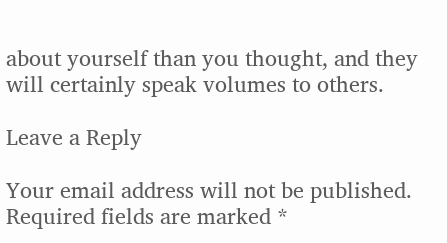about yourself than you thought, and they will certainly speak volumes to others.

Leave a Reply

Your email address will not be published. Required fields are marked *